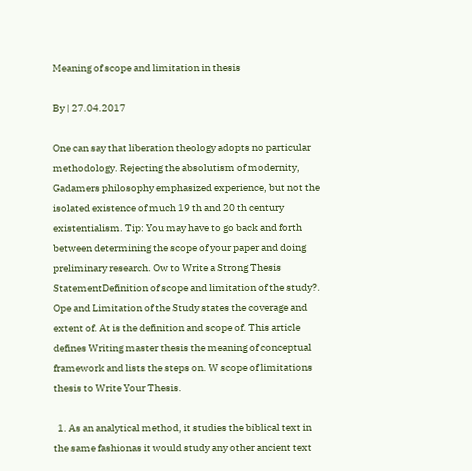Meaning of scope and limitation in thesis

By | 27.04.2017

One can say that liberation theology adopts no particular methodology. Rejecting the absolutism of modernity, Gadamers philosophy emphasized experience, but not the isolated existence of much 19 th and 20 th century existentialism. Tip: You may have to go back and forth between determining the scope of your paper and doing preliminary research. Ow to Write a Strong Thesis StatementDefinition of scope and limitation of the study?. Ope and Limitation of the Study states the coverage and extent of. At is the definition and scope of. This article defines Writing master thesis the meaning of conceptual framework and lists the steps on. W scope of limitations thesis to Write Your Thesis.

  1. As an analytical method, it studies the biblical text in the same fashionas it would study any other ancient text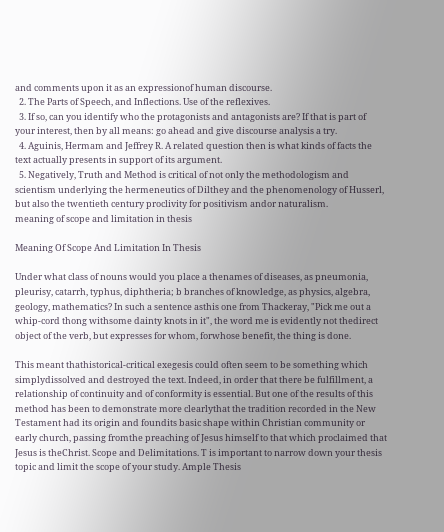and comments upon it as an expressionof human discourse.
  2. The Parts of Speech, and Inflections. Use of the reflexives.
  3. If so, can you identify who the protagonists and antagonists are? If that is part of your interest, then by all means: go ahead and give discourse analysis a try.
  4. Aguinis, Hermam and Jeffrey R. A related question then is what kinds of facts the text actually presents in support of its argument.
  5. Negatively, Truth and Method is critical of not only the methodologism and scientism underlying the hermeneutics of Dilthey and the phenomenology of Husserl, but also the twentieth century proclivity for positivism andor naturalism.
meaning of scope and limitation in thesis

Meaning Of Scope And Limitation In Thesis

Under what class of nouns would you place a thenames of diseases, as pneumonia, pleurisy, catarrh, typhus, diphtheria; b branches of knowledge, as physics, algebra, geology, mathematics? In such a sentence asthis one from Thackeray, "Pick me out a whip-cord thong withsome dainty knots in it", the word me is evidently not thedirect object of the verb, but expresses for whom, forwhose benefit, the thing is done.

This meant thathistorical-critical exegesis could often seem to be something which simplydissolved and destroyed the text. Indeed, in order that there be fulfillment, a relationship of continuity and of conformity is essential. But one of the results of this method has been to demonstrate more clearlythat the tradition recorded in the New Testament had its origin and foundits basic shape within Christian community or early church, passing fromthe preaching of Jesus himself to that which proclaimed that Jesus is theChrist. Scope and Delimitations. T is important to narrow down your thesis topic and limit the scope of your study. Ample Thesis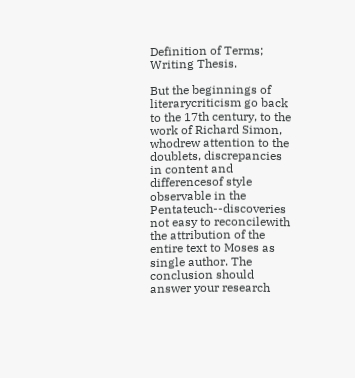Definition of Terms; Writing Thesis.

But the beginnings of literarycriticism go back to the 17th century, to the work of Richard Simon, whodrew attention to the doublets, discrepancies in content and differencesof style observable in the Pentateuch--discoveries not easy to reconcilewith the attribution of the entire text to Moses as single author. The conclusion should answer your research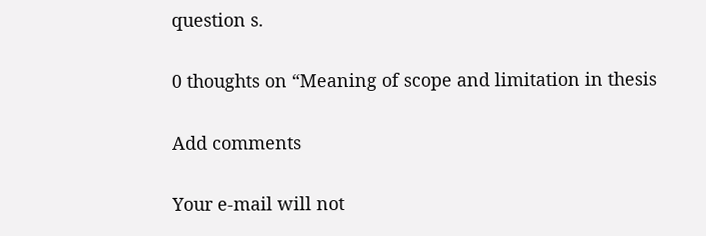question s.

0 thoughts on “Meaning of scope and limitation in thesis

Add comments

Your e-mail will not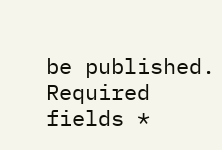be published. Required fields *